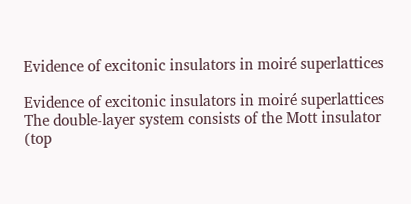Evidence of excitonic insulators in moiré superlattices

Evidence of excitonic insulators in moiré superlattices
The double-layer system consists of the Mott insulator (top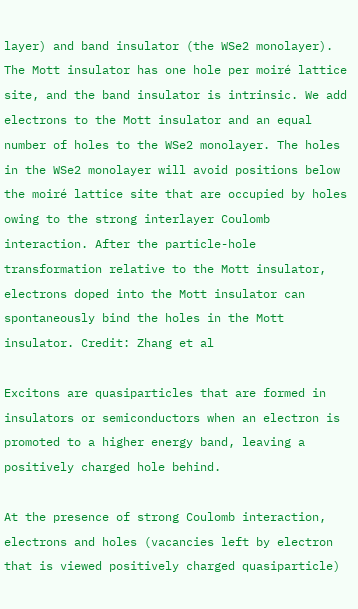layer) and band insulator (the WSe2 monolayer). The Mott insulator has one hole per moiré lattice site, and the band insulator is intrinsic. We add electrons to the Mott insulator and an equal number of holes to the WSe2 monolayer. The holes in the WSe2 monolayer will avoid positions below the moiré lattice site that are occupied by holes owing to the strong interlayer Coulomb interaction. After the particle-hole transformation relative to the Mott insulator, electrons doped into the Mott insulator can spontaneously bind the holes in the Mott insulator. Credit: Zhang et al

Excitons are quasiparticles that are formed in insulators or semiconductors when an electron is promoted to a higher energy band, leaving a positively charged hole behind.

At the presence of strong Coulomb interaction, electrons and holes (vacancies left by electron that is viewed positively charged quasiparticle)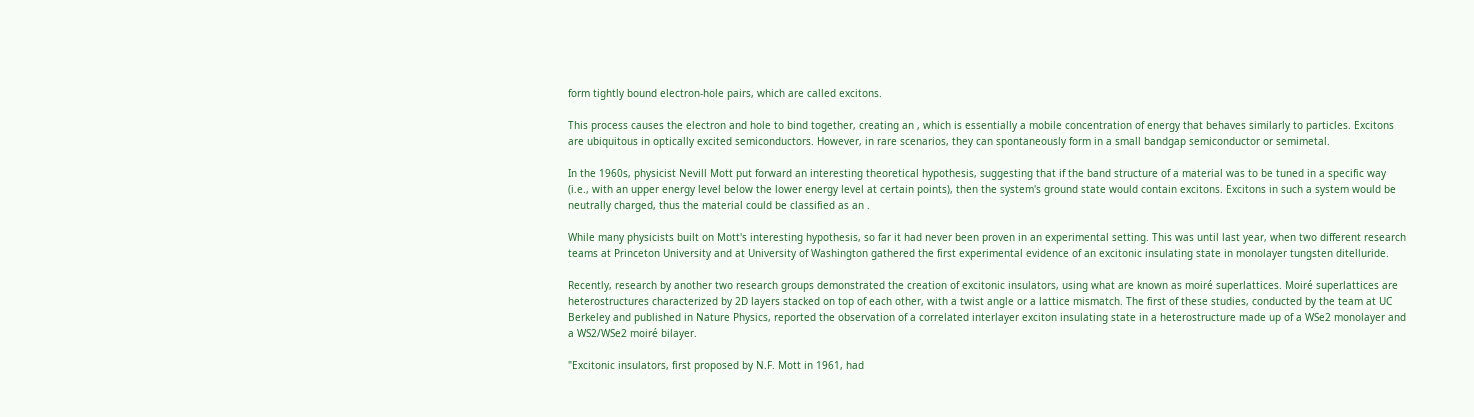form tightly bound electron-hole pairs, which are called excitons.

This process causes the electron and hole to bind together, creating an , which is essentially a mobile concentration of energy that behaves similarly to particles. Excitons are ubiquitous in optically excited semiconductors. However, in rare scenarios, they can spontaneously form in a small bandgap semiconductor or semimetal.

In the 1960s, physicist Nevill Mott put forward an interesting theoretical hypothesis, suggesting that if the band structure of a material was to be tuned in a specific way (i.e., with an upper energy level below the lower energy level at certain points), then the system's ground state would contain excitons. Excitons in such a system would be neutrally charged, thus the material could be classified as an .

While many physicists built on Mott's interesting hypothesis, so far it had never been proven in an experimental setting. This was until last year, when two different research teams at Princeton University and at University of Washington gathered the first experimental evidence of an excitonic insulating state in monolayer tungsten ditelluride.

Recently, research by another two research groups demonstrated the creation of excitonic insulators, using what are known as moiré superlattices. Moiré superlattices are heterostructures characterized by 2D layers stacked on top of each other, with a twist angle or a lattice mismatch. The first of these studies, conducted by the team at UC Berkeley and published in Nature Physics, reported the observation of a correlated interlayer exciton insulating state in a heterostructure made up of a WSe2 monolayer and a WS2/WSe2 moiré bilayer.

"Excitonic insulators, first proposed by N.F. Mott in 1961, had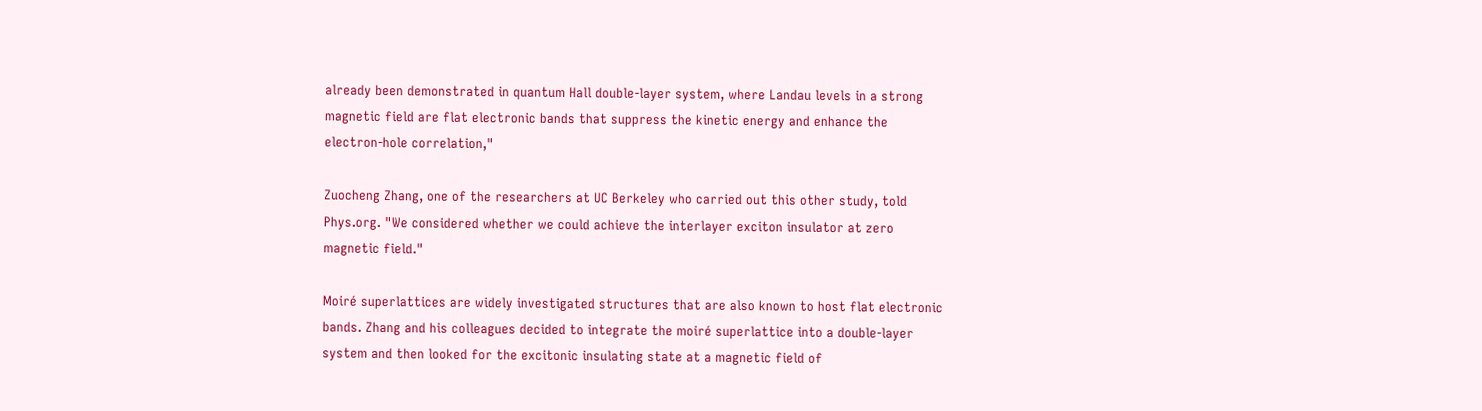already been demonstrated in quantum Hall double-layer system, where Landau levels in a strong magnetic field are flat electronic bands that suppress the kinetic energy and enhance the electron-hole correlation,"

Zuocheng Zhang, one of the researchers at UC Berkeley who carried out this other study, told Phys.org. "We considered whether we could achieve the interlayer exciton insulator at zero magnetic field."

Moiré superlattices are widely investigated structures that are also known to host flat electronic bands. Zhang and his colleagues decided to integrate the moiré superlattice into a double-layer system and then looked for the excitonic insulating state at a magnetic field of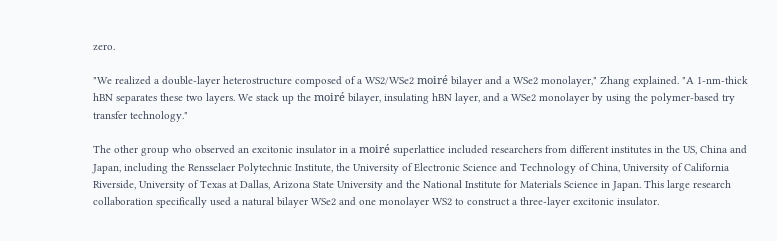zero.

"We realized a double-layer heterostructure composed of a WS2/WSe2 moiré bilayer and a WSe2 monolayer," Zhang explained. "A 1-nm-thick hBN separates these two layers. We stack up the moiré bilayer, insulating hBN layer, and a WSe2 monolayer by using the polymer-based try transfer technology."

The other group who observed an excitonic insulator in a moiré superlattice included researchers from different institutes in the US, China and Japan, including the Rensselaer Polytechnic Institute, the University of Electronic Science and Technology of China, University of California Riverside, University of Texas at Dallas, Arizona State University and the National Institute for Materials Science in Japan. This large research collaboration specifically used a natural bilayer WSe2 and one monolayer WS2 to construct a three-layer excitonic insulator.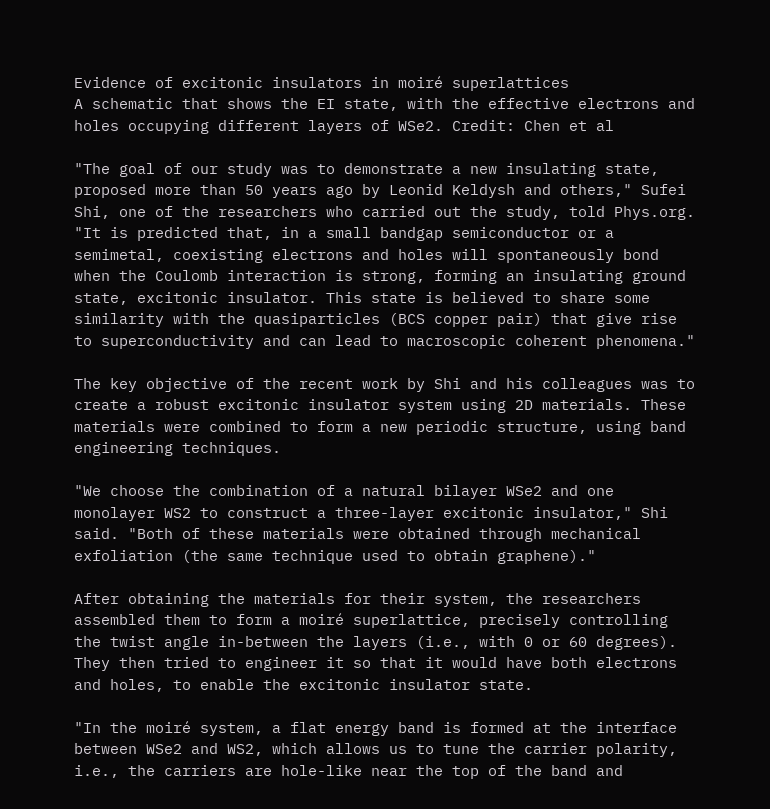Evidence of excitonic insulators in moiré superlattices
A schematic that shows the EI state, with the effective electrons and holes occupying different layers of WSe2. Credit: Chen et al

"The goal of our study was to demonstrate a new insulating state, proposed more than 50 years ago by Leonid Keldysh and others," Sufei Shi, one of the researchers who carried out the study, told Phys.org. "It is predicted that, in a small bandgap semiconductor or a semimetal, coexisting electrons and holes will spontaneously bond when the Coulomb interaction is strong, forming an insulating ground state, excitonic insulator. This state is believed to share some similarity with the quasiparticles (BCS copper pair) that give rise to superconductivity and can lead to macroscopic coherent phenomena."

The key objective of the recent work by Shi and his colleagues was to create a robust excitonic insulator system using 2D materials. These materials were combined to form a new periodic structure, using band engineering techniques.

"We choose the combination of a natural bilayer WSe2 and one monolayer WS2 to construct a three-layer excitonic insulator," Shi said. "Both of these materials were obtained through mechanical exfoliation (the same technique used to obtain graphene)."

After obtaining the materials for their system, the researchers assembled them to form a moiré superlattice, precisely controlling the twist angle in-between the layers (i.e., with 0 or 60 degrees). They then tried to engineer it so that it would have both electrons and holes, to enable the excitonic insulator state.

"In the moiré system, a flat energy band is formed at the interface between WSe2 and WS2, which allows us to tune the carrier polarity, i.e., the carriers are hole-like near the top of the band and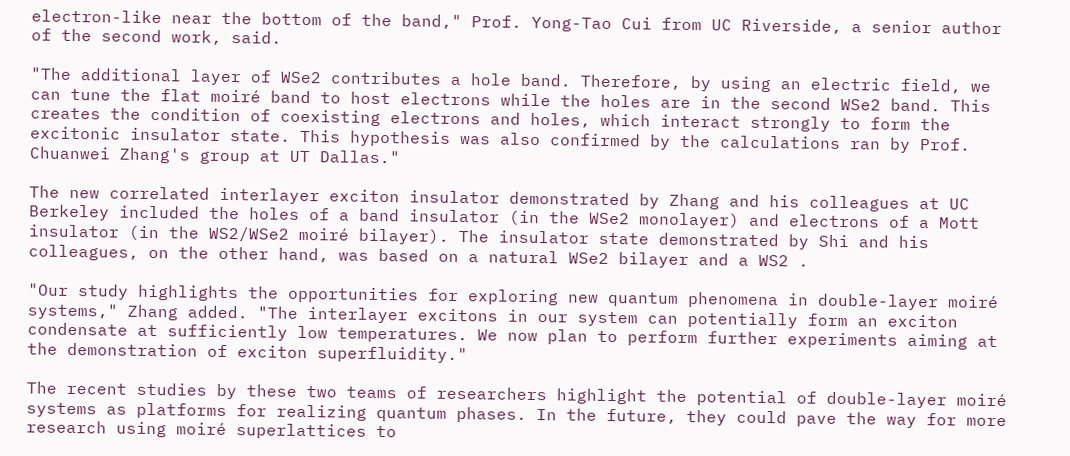electron-like near the bottom of the band," Prof. Yong-Tao Cui from UC Riverside, a senior author of the second work, said.

"The additional layer of WSe2 contributes a hole band. Therefore, by using an electric field, we can tune the flat moiré band to host electrons while the holes are in the second WSe2 band. This creates the condition of coexisting electrons and holes, which interact strongly to form the excitonic insulator state. This hypothesis was also confirmed by the calculations ran by Prof. Chuanwei Zhang's group at UT Dallas."

The new correlated interlayer exciton insulator demonstrated by Zhang and his colleagues at UC Berkeley included the holes of a band insulator (in the WSe2 monolayer) and electrons of a Mott insulator (in the WS2/WSe2 moiré bilayer). The insulator state demonstrated by Shi and his colleagues, on the other hand, was based on a natural WSe2 bilayer and a WS2 .

"Our study highlights the opportunities for exploring new quantum phenomena in double-layer moiré systems," Zhang added. "The interlayer excitons in our system can potentially form an exciton condensate at sufficiently low temperatures. We now plan to perform further experiments aiming at the demonstration of exciton superfluidity."

The recent studies by these two teams of researchers highlight the potential of double-layer moiré systems as platforms for realizing quantum phases. In the future, they could pave the way for more research using moiré superlattices to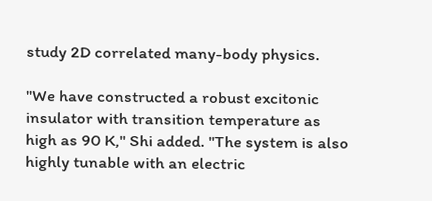study 2D correlated many-body physics.

"We have constructed a robust excitonic insulator with transition temperature as high as 90 K," Shi added. "The system is also highly tunable with an electric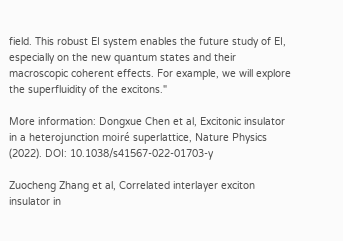field. This robust EI system enables the future study of EI, especially on the new quantum states and their macroscopic coherent effects. For example, we will explore the superfluidity of the excitons."

More information: Dongxue Chen et al, Excitonic insulator in a heterojunction moiré superlattice, Nature Physics (2022). DOI: 10.1038/s41567-022-01703-y

Zuocheng Zhang et al, Correlated interlayer exciton insulator in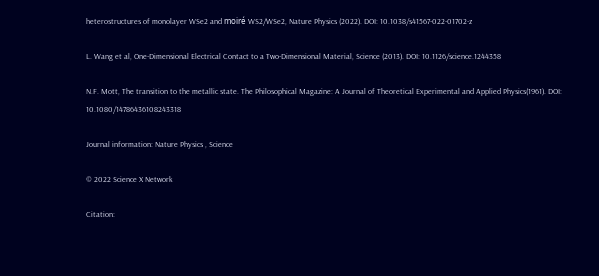heterostructures of monolayer WSe2 and moiré WS2/WSe2, Nature Physics (2022). DOI: 10.1038/s41567-022-01702-z

L. Wang et al, One-Dimensional Electrical Contact to a Two-Dimensional Material, Science (2013). DOI: 10.1126/science.1244358

N.F. Mott, The transition to the metallic state. The Philosophical Magazine: A Journal of Theoretical Experimental and Applied Physics(1961). DOI: 10.1080/14786436108243318

Journal information: Nature Physics , Science

© 2022 Science X Network

Citation: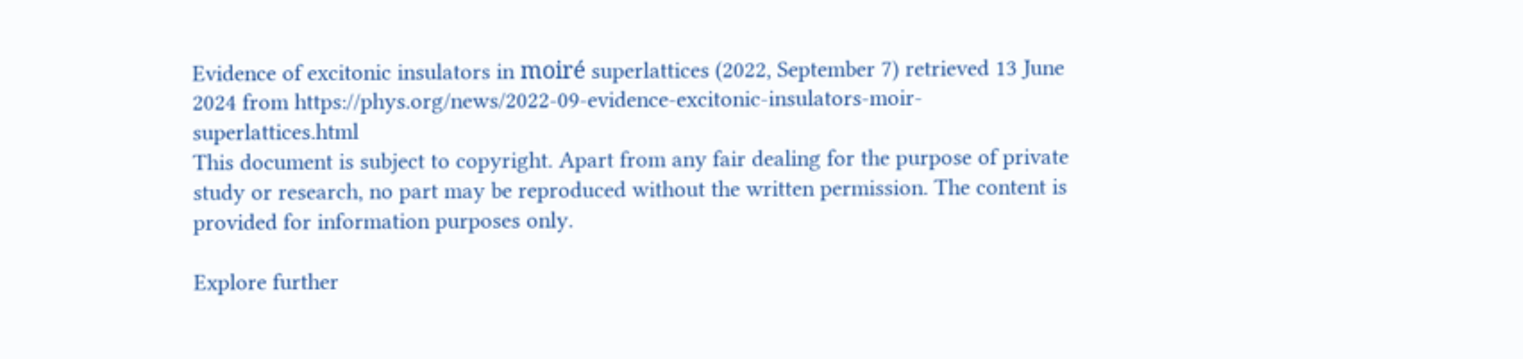Evidence of excitonic insulators in moiré superlattices (2022, September 7) retrieved 13 June 2024 from https://phys.org/news/2022-09-evidence-excitonic-insulators-moir-superlattices.html
This document is subject to copyright. Apart from any fair dealing for the purpose of private study or research, no part may be reproduced without the written permission. The content is provided for information purposes only.

Explore further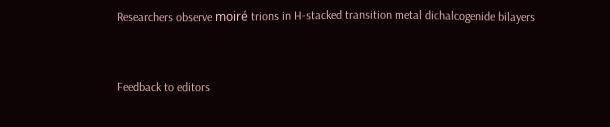Researchers observe moiré trions in H-stacked transition metal dichalcogenide bilayers


Feedback to editors